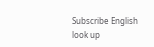Subscribe English
look up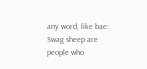any word, like bae:
Swag sheep are people who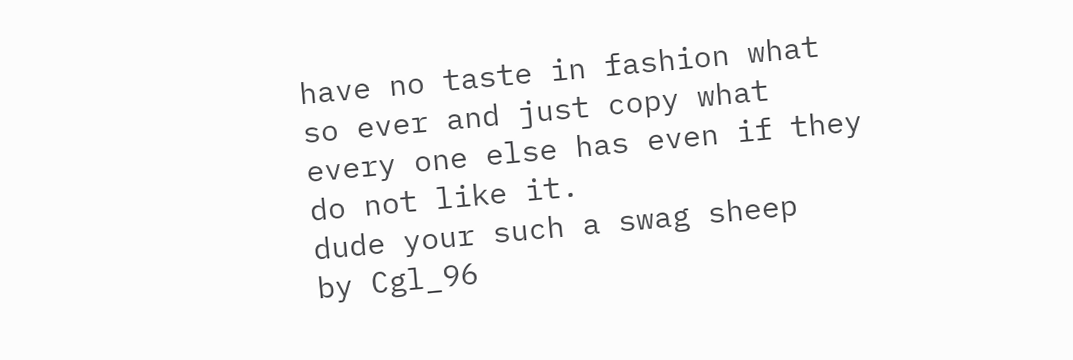have no taste in fashion what so ever and just copy what every one else has even if they do not like it.
dude your such a swag sheep
by Cgl_96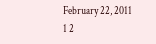February 22, 2011
1 2